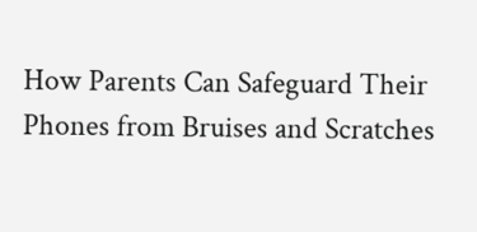How Parents Can Safeguard Their Phones from Bruises and Scratches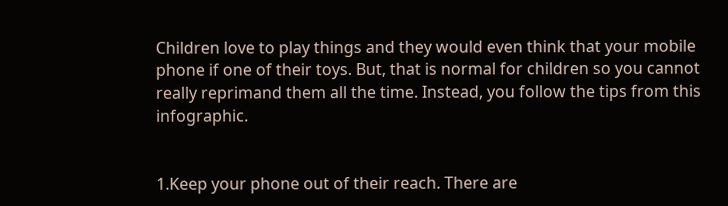Children love to play things and they would even think that your mobile phone if one of their toys. But, that is normal for children so you cannot really reprimand them all the time. Instead, you follow the tips from this infographic.


1.Keep your phone out of their reach. There are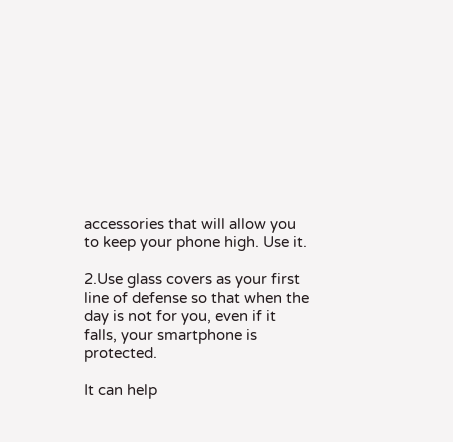accessories that will allow you to keep your phone high. Use it.

2.Use glass covers as your first line of defense so that when the day is not for you, even if it falls, your smartphone is protected.

It can help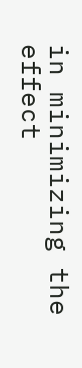in minimizing the effect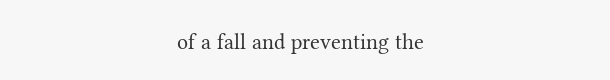of a fall and preventing the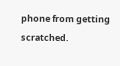phone from getting scratched.